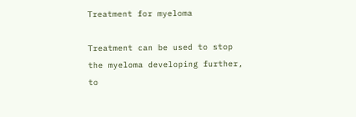Treatment for myeloma

Treatment can be used to stop the myeloma developing further, to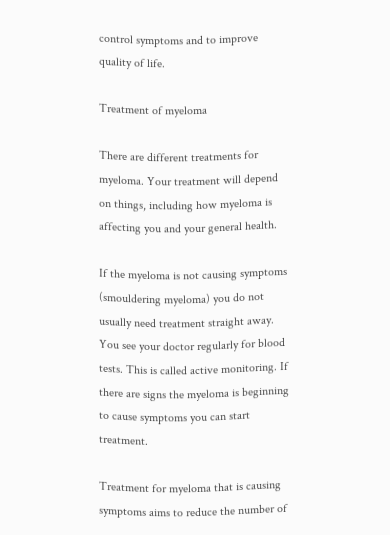control symptoms and to improve quality of life.

Treatment of myeloma

There are different treatments for myeloma. Your treatment will depend on things, including how myeloma is affecting you and your general health.

If the myeloma is not causing symptoms (smouldering myeloma) you do not usually need treatment straight away. You see your doctor regularly for blood tests. This is called active monitoring. If there are signs the myeloma is beginning to cause symptoms you can start treatment.

Treatment for myeloma that is causing symptoms aims to reduce the number of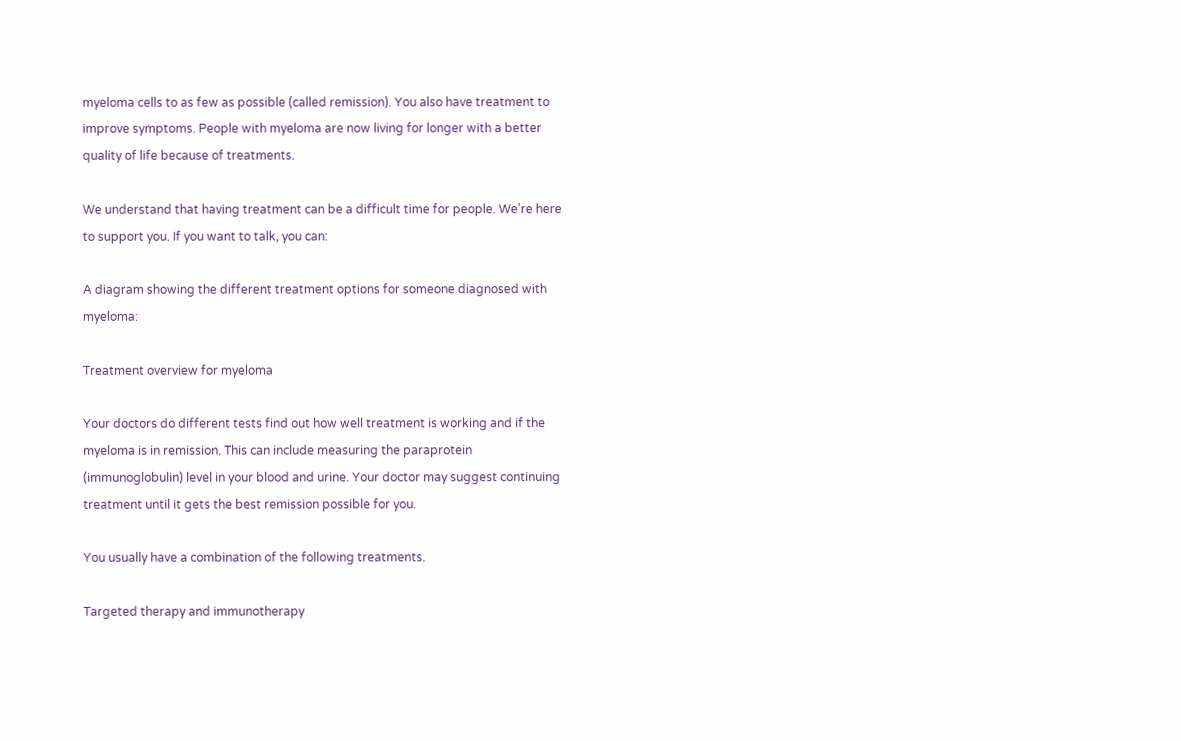myeloma cells to as few as possible (called remission). You also have treatment to improve symptoms. People with myeloma are now living for longer with a better quality of life because of treatments.

We understand that having treatment can be a difficult time for people. We're here to support you. If you want to talk, you can:

A diagram showing the different treatment options for someone diagnosed with myeloma:

Treatment overview for myeloma

Your doctors do different tests find out how well treatment is working and if the myeloma is in remission. This can include measuring the paraprotein (immunoglobulin) level in your blood and urine. Your doctor may suggest continuing treatment until it gets the best remission possible for you.

You usually have a combination of the following treatments.

Targeted therapy and immunotherapy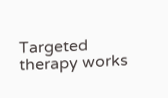Targeted therapy works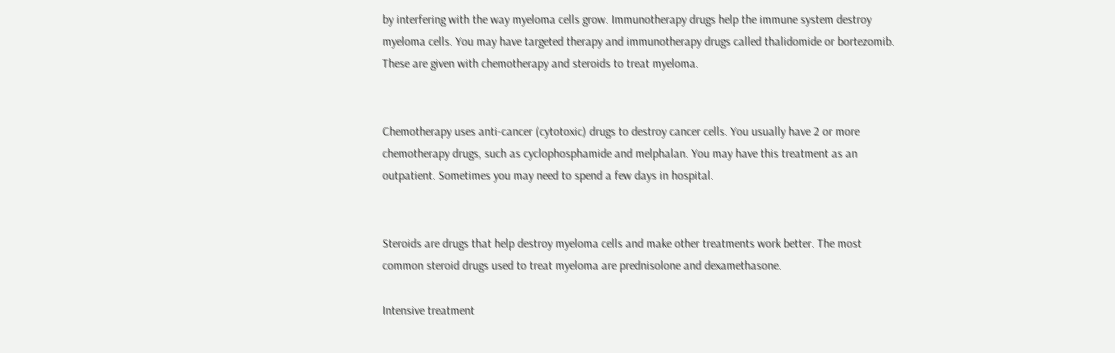by interfering with the way myeloma cells grow. Immunotherapy drugs help the immune system destroy myeloma cells. You may have targeted therapy and immunotherapy drugs called thalidomide or bortezomib. These are given with chemotherapy and steroids to treat myeloma.


Chemotherapy uses anti-cancer (cytotoxic) drugs to destroy cancer cells. You usually have 2 or more chemotherapy drugs, such as cyclophosphamide and melphalan. You may have this treatment as an outpatient. Sometimes you may need to spend a few days in hospital.


Steroids are drugs that help destroy myeloma cells and make other treatments work better. The most common steroid drugs used to treat myeloma are prednisolone and dexamethasone.

Intensive treatment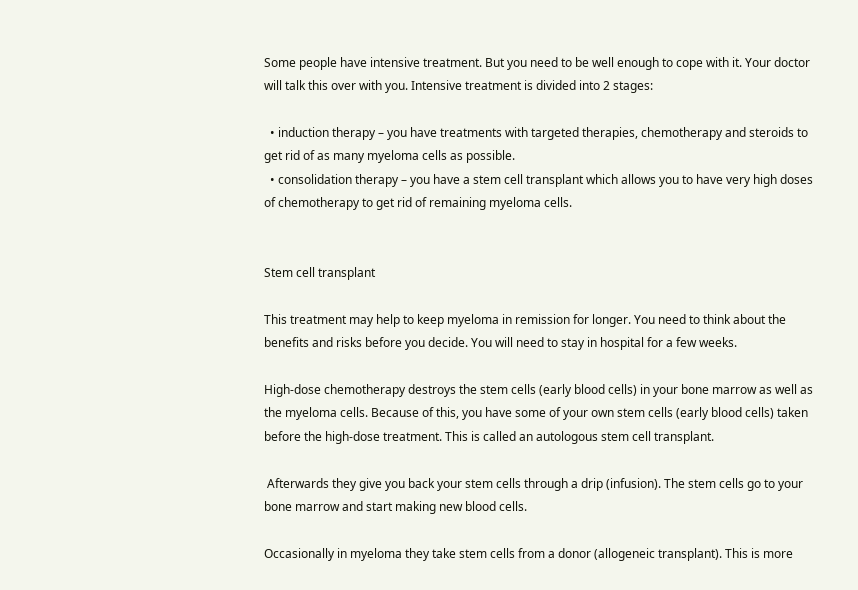Some people have intensive treatment. But you need to be well enough to cope with it. Your doctor will talk this over with you. Intensive treatment is divided into 2 stages:

  • induction therapy – you have treatments with targeted therapies, chemotherapy and steroids to get rid of as many myeloma cells as possible.
  • consolidation therapy – you have a stem cell transplant which allows you to have very high doses of chemotherapy to get rid of remaining myeloma cells.


Stem cell transplant

This treatment may help to keep myeloma in remission for longer. You need to think about the benefits and risks before you decide. You will need to stay in hospital for a few weeks.

High-dose chemotherapy destroys the stem cells (early blood cells) in your bone marrow as well as the myeloma cells. Because of this, you have some of your own stem cells (early blood cells) taken before the high-dose treatment. This is called an autologous stem cell transplant.

 Afterwards they give you back your stem cells through a drip (infusion). The stem cells go to your bone marrow and start making new blood cells.

Occasionally in myeloma they take stem cells from a donor (allogeneic transplant). This is more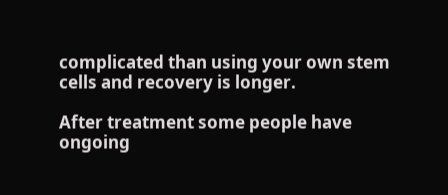complicated than using your own stem cells and recovery is longer.

After treatment some people have ongoing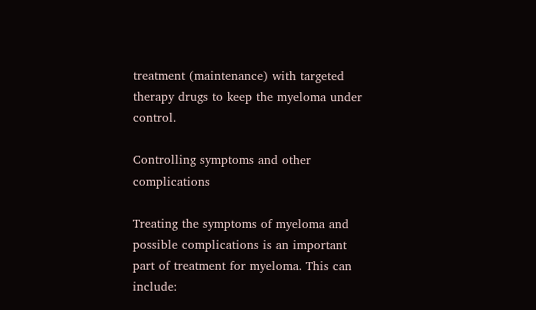treatment (maintenance) with targeted therapy drugs to keep the myeloma under control.

Controlling symptoms and other complications

Treating the symptoms of myeloma and possible complications is an important part of treatment for myeloma. This can include: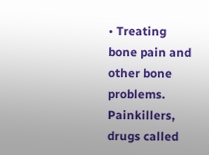• Treating bone pain and other bone problems. Painkillers, drugs called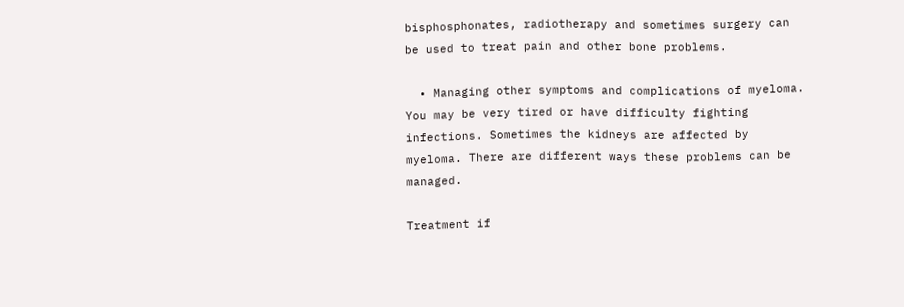bisphosphonates, radiotherapy and sometimes surgery can be used to treat pain and other bone problems.

  • Managing other symptoms and complications of myeloma. You may be very tired or have difficulty fighting infections. Sometimes the kidneys are affected by myeloma. There are different ways these problems can be managed.

Treatment if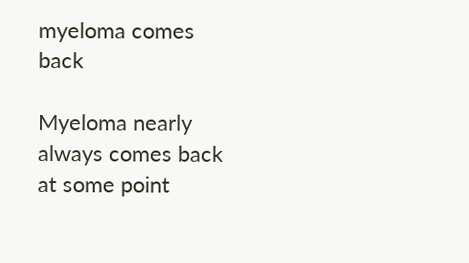myeloma comes back

Myeloma nearly always comes back at some point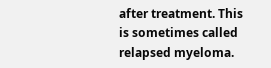after treatment. This is sometimes called relapsed myeloma.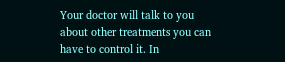Your doctor will talk to you about other treatments you can have to control it. In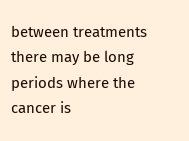between treatments there may be long periods where the cancer is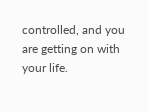controlled, and you are getting on with your life.